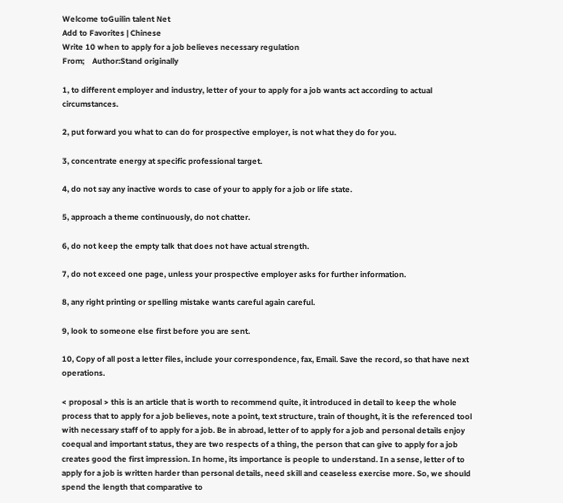Welcome toGuilin talent Net
Add to Favorites | Chinese
Write 10 when to apply for a job believes necessary regulation
From;    Author:Stand originally

1, to different employer and industry, letter of your to apply for a job wants act according to actual circumstances.

2, put forward you what to can do for prospective employer, is not what they do for you.

3, concentrate energy at specific professional target.

4, do not say any inactive words to case of your to apply for a job or life state.

5, approach a theme continuously, do not chatter.

6, do not keep the empty talk that does not have actual strength.

7, do not exceed one page, unless your prospective employer asks for further information.

8, any right printing or spelling mistake wants careful again careful.

9, look to someone else first before you are sent.

10, Copy of all post a letter files, include your correspondence, fax, Email. Save the record, so that have next operations.

< proposal > this is an article that is worth to recommend quite, it introduced in detail to keep the whole process that to apply for a job believes, note a point, text structure, train of thought, it is the referenced tool with necessary staff of to apply for a job. Be in abroad, letter of to apply for a job and personal details enjoy coequal and important status, they are two respects of a thing, the person that can give to apply for a job creates good the first impression. In home, its importance is people to understand. In a sense, letter of to apply for a job is written harder than personal details, need skill and ceaseless exercise more. So, we should spend the length that comparative to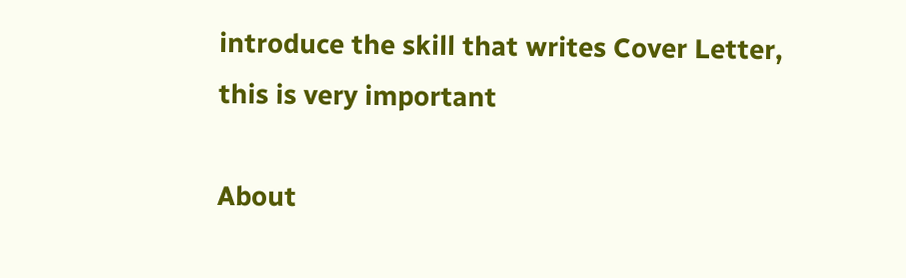introduce the skill that writes Cover Letter, this is very important

About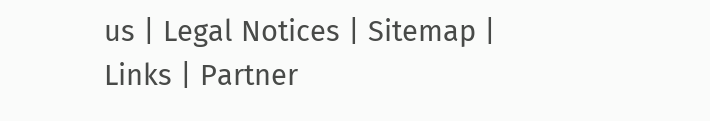us | Legal Notices | Sitemap | Links | Partner